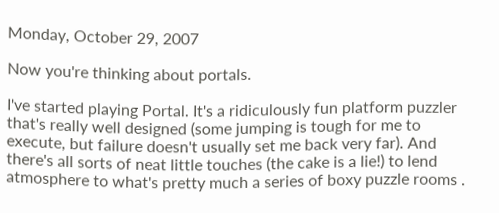Monday, October 29, 2007

Now you're thinking about portals.

I've started playing Portal. It's a ridiculously fun platform puzzler that's really well designed (some jumping is tough for me to execute, but failure doesn't usually set me back very far). And there's all sorts of neat little touches (the cake is a lie!) to lend atmosphere to what's pretty much a series of boxy puzzle rooms .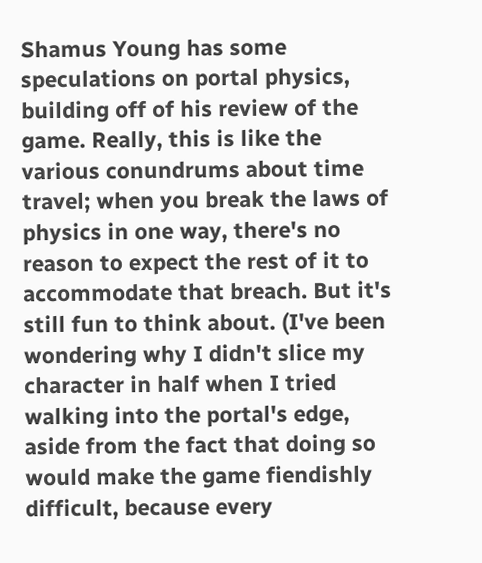Shamus Young has some speculations on portal physics, building off of his review of the game. Really, this is like the various conundrums about time travel; when you break the laws of physics in one way, there's no reason to expect the rest of it to accommodate that breach. But it's still fun to think about. (I've been wondering why I didn't slice my character in half when I tried walking into the portal's edge, aside from the fact that doing so would make the game fiendishly difficult, because every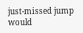just-missed jump would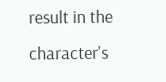result in the character's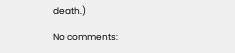death.)

No comments: